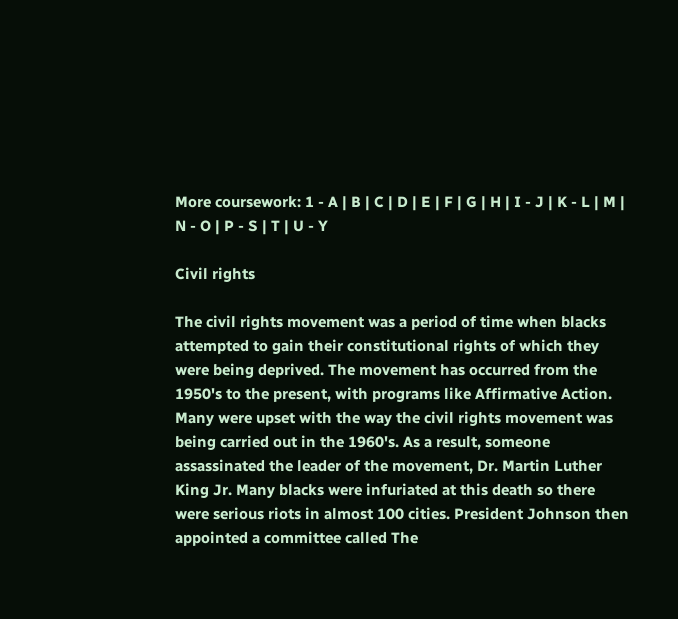More coursework: 1 - A | B | C | D | E | F | G | H | I - J | K - L | M | N - O | P - S | T | U - Y

Civil rights

The civil rights movement was a period of time when blacks attempted to gain their constitutional rights of which they were being deprived. The movement has occurred from the 1950's to the present, with programs like Affirmative Action. Many were upset with the way the civil rights movement was being carried out in the 1960's. As a result, someone assassinated the leader of the movement, Dr. Martin Luther King Jr. Many blacks were infuriated at this death so there were serious riots in almost 100 cities. President Johnson then appointed a committee called The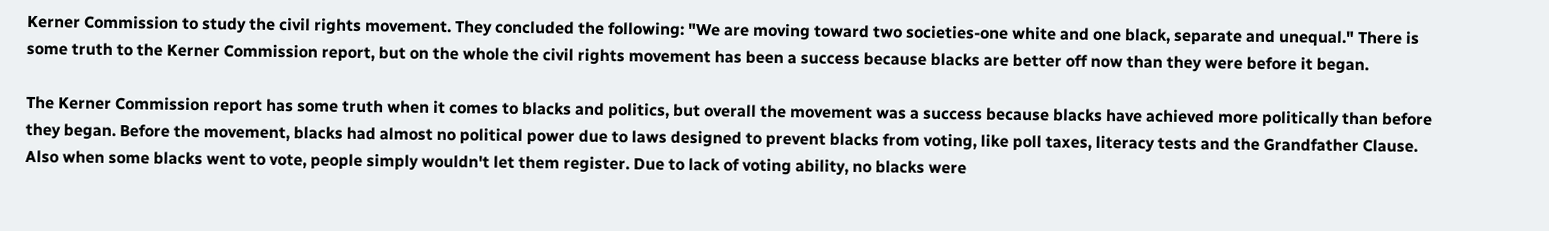Kerner Commission to study the civil rights movement. They concluded the following: "We are moving toward two societies-one white and one black, separate and unequal." There is some truth to the Kerner Commission report, but on the whole the civil rights movement has been a success because blacks are better off now than they were before it began.

The Kerner Commission report has some truth when it comes to blacks and politics, but overall the movement was a success because blacks have achieved more politically than before they began. Before the movement, blacks had almost no political power due to laws designed to prevent blacks from voting, like poll taxes, literacy tests and the Grandfather Clause. Also when some blacks went to vote, people simply wouldn't let them register. Due to lack of voting ability, no blacks were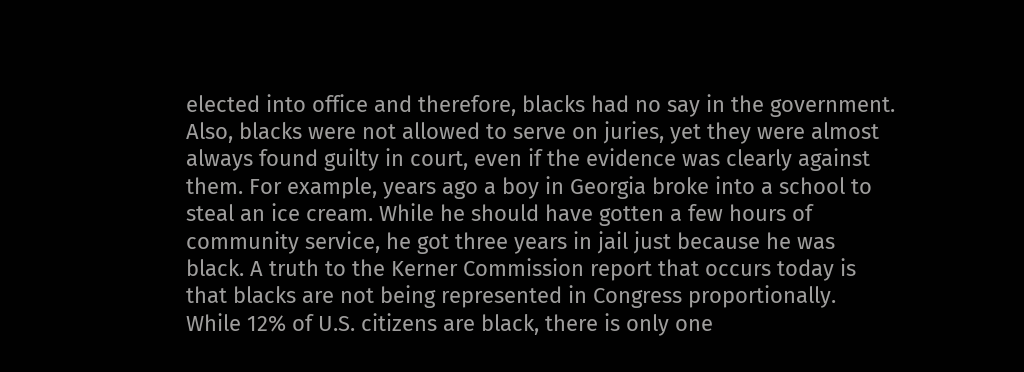elected into office and therefore, blacks had no say in the government. Also, blacks were not allowed to serve on juries, yet they were almost always found guilty in court, even if the evidence was clearly against them. For example, years ago a boy in Georgia broke into a school to steal an ice cream. While he should have gotten a few hours of community service, he got three years in jail just because he was black. A truth to the Kerner Commission report that occurs today is that blacks are not being represented in Congress proportionally. While 12% of U.S. citizens are black, there is only one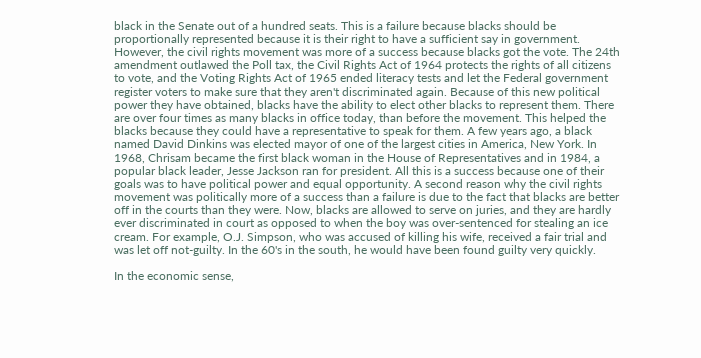black in the Senate out of a hundred seats. This is a failure because blacks should be proportionally represented because it is their right to have a sufficient say in government. However, the civil rights movement was more of a success because blacks got the vote. The 24th amendment outlawed the Poll tax, the Civil Rights Act of 1964 protects the rights of all citizens to vote, and the Voting Rights Act of 1965 ended literacy tests and let the Federal government register voters to make sure that they aren't discriminated again. Because of this new political power they have obtained, blacks have the ability to elect other blacks to represent them. There are over four times as many blacks in office today, than before the movement. This helped the blacks because they could have a representative to speak for them. A few years ago, a black named David Dinkins was elected mayor of one of the largest cities in America, New York. In 1968, Chrisam became the first black woman in the House of Representatives and in 1984, a popular black leader, Jesse Jackson ran for president. All this is a success because one of their goals was to have political power and equal opportunity. A second reason why the civil rights movement was politically more of a success than a failure is due to the fact that blacks are better off in the courts than they were. Now, blacks are allowed to serve on juries, and they are hardly ever discriminated in court as opposed to when the boy was over-sentenced for stealing an ice cream. For example, O.J. Simpson, who was accused of killing his wife, received a fair trial and was let off not-guilty. In the 60's in the south, he would have been found guilty very quickly.

In the economic sense,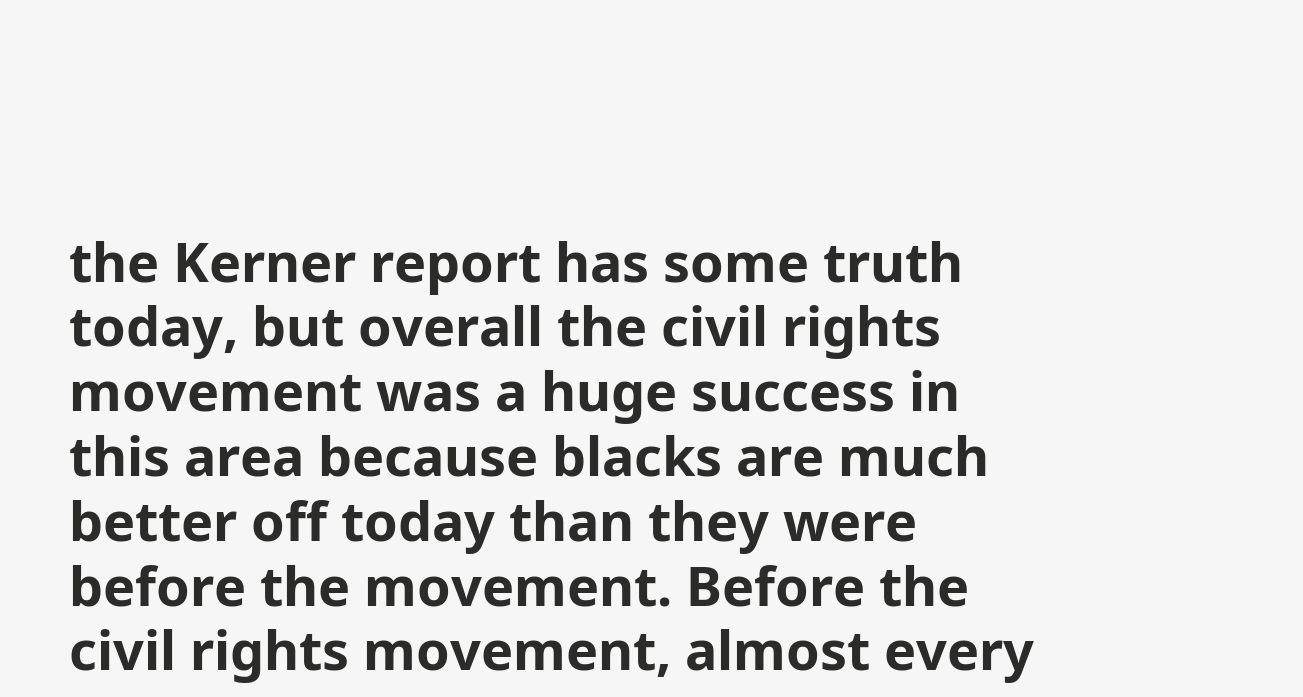the Kerner report has some truth today, but overall the civil rights movement was a huge success in this area because blacks are much better off today than they were before the movement. Before the civil rights movement, almost every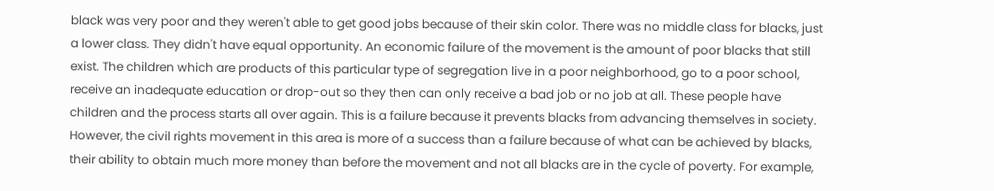black was very poor and they weren't able to get good jobs because of their skin color. There was no middle class for blacks, just a lower class. They didn't have equal opportunity. An economic failure of the movement is the amount of poor blacks that still exist. The children which are products of this particular type of segregation live in a poor neighborhood, go to a poor school, receive an inadequate education or drop-out so they then can only receive a bad job or no job at all. These people have children and the process starts all over again. This is a failure because it prevents blacks from advancing themselves in society. However, the civil rights movement in this area is more of a success than a failure because of what can be achieved by blacks, their ability to obtain much more money than before the movement and not all blacks are in the cycle of poverty. For example,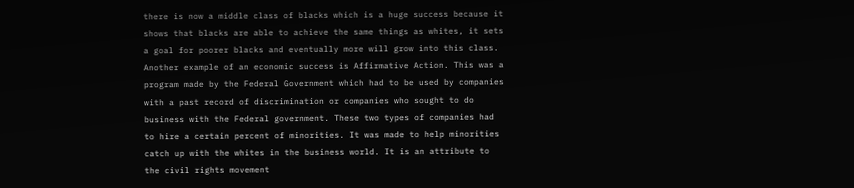there is now a middle class of blacks which is a huge success because it shows that blacks are able to achieve the same things as whites, it sets a goal for poorer blacks and eventually more will grow into this class. Another example of an economic success is Affirmative Action. This was a program made by the Federal Government which had to be used by companies with a past record of discrimination or companies who sought to do business with the Federal government. These two types of companies had to hire a certain percent of minorities. It was made to help minorities catch up with the whites in the business world. It is an attribute to the civil rights movement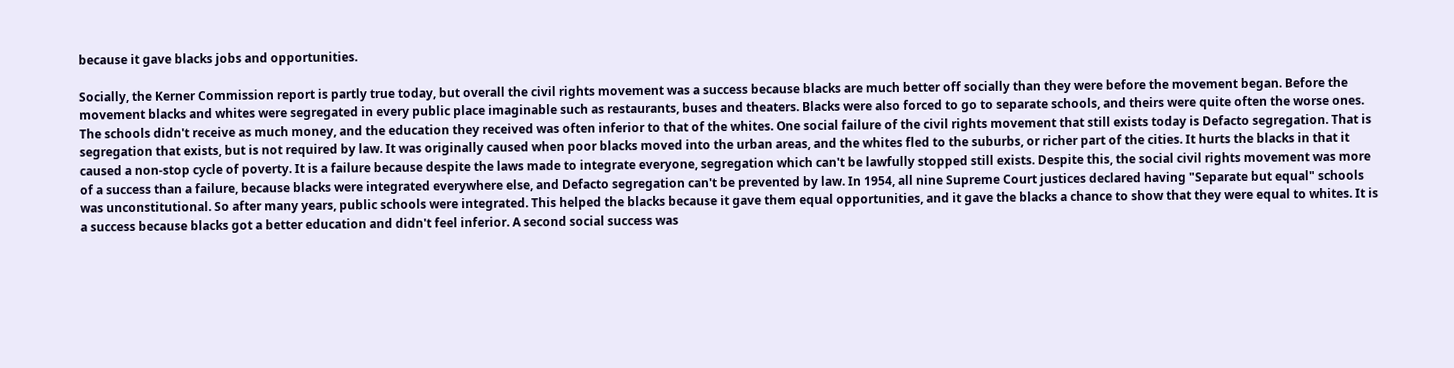because it gave blacks jobs and opportunities.

Socially, the Kerner Commission report is partly true today, but overall the civil rights movement was a success because blacks are much better off socially than they were before the movement began. Before the movement blacks and whites were segregated in every public place imaginable such as restaurants, buses and theaters. Blacks were also forced to go to separate schools, and theirs were quite often the worse ones. The schools didn't receive as much money, and the education they received was often inferior to that of the whites. One social failure of the civil rights movement that still exists today is Defacto segregation. That is segregation that exists, but is not required by law. It was originally caused when poor blacks moved into the urban areas, and the whites fled to the suburbs, or richer part of the cities. It hurts the blacks in that it caused a non-stop cycle of poverty. It is a failure because despite the laws made to integrate everyone, segregation which can't be lawfully stopped still exists. Despite this, the social civil rights movement was more of a success than a failure, because blacks were integrated everywhere else, and Defacto segregation can't be prevented by law. In 1954, all nine Supreme Court justices declared having "Separate but equal" schools was unconstitutional. So after many years, public schools were integrated. This helped the blacks because it gave them equal opportunities, and it gave the blacks a chance to show that they were equal to whites. It is a success because blacks got a better education and didn't feel inferior. A second social success was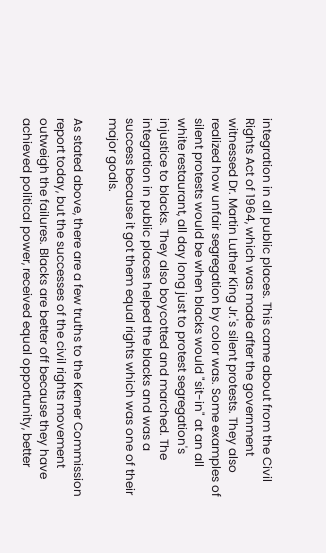integration in all public places. This came about from the Civil Rights Act of 1964, which was made after the government witnessed Dr. Martin Luther King Jr.'s silent protests. They also realized how unfair segregation by color was. Some examples of silent protests would be when blacks would "sit-in" at an all white restaurant, all day long just to protest segregation's injustice to blacks. They also boycotted and marched. The integration in public places helped the blacks and was a success because it got them equal rights which was one of their major goals.

As stated above, there are a few truths to the Kerner Commission report today, but the successes of the civil rights movement outweigh the failures. Blacks are better off because they have achieved political power, received equal opportunity, better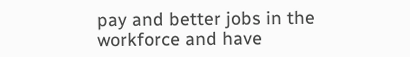pay and better jobs in the workforce and have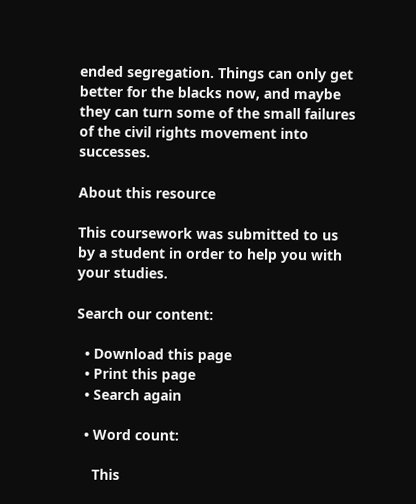ended segregation. Things can only get better for the blacks now, and maybe they can turn some of the small failures of the civil rights movement into successes.

About this resource

This coursework was submitted to us by a student in order to help you with your studies.

Search our content:

  • Download this page
  • Print this page
  • Search again

  • Word count:

    This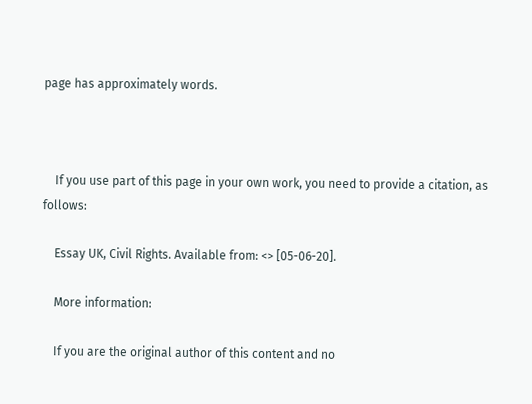page has approximately words.



    If you use part of this page in your own work, you need to provide a citation, as follows:

    Essay UK, Civil Rights. Available from: <> [05-06-20].

    More information:

    If you are the original author of this content and no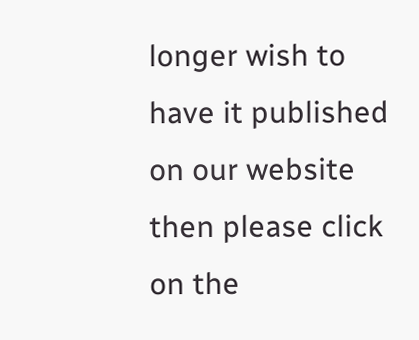longer wish to have it published on our website then please click on the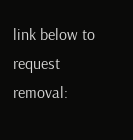link below to request removal: